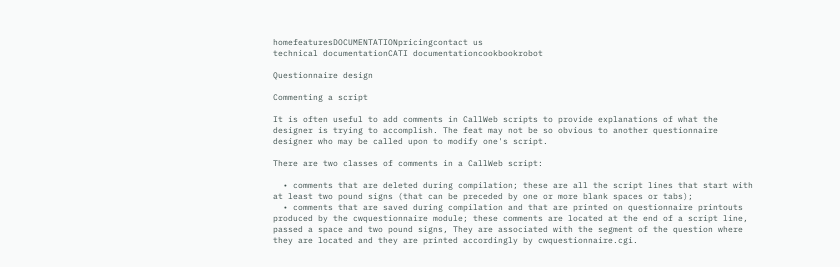homefeaturesDOCUMENTATIONpricingcontact us
technical documentationCATI documentationcookbookrobot

Questionnaire design

Commenting a script

It is often useful to add comments in CallWeb scripts to provide explanations of what the designer is trying to accomplish. The feat may not be so obvious to another questionnaire designer who may be called upon to modify one's script.

There are two classes of comments in a CallWeb script:

  • comments that are deleted during compilation; these are all the script lines that start with at least two pound signs (that can be preceded by one or more blank spaces or tabs);
  • comments that are saved during compilation and that are printed on questionnaire printouts produced by the cwquestionnaire module; these comments are located at the end of a script line, passed a space and two pound signs, They are associated with the segment of the question where they are located and they are printed accordingly by cwquestionnaire.cgi.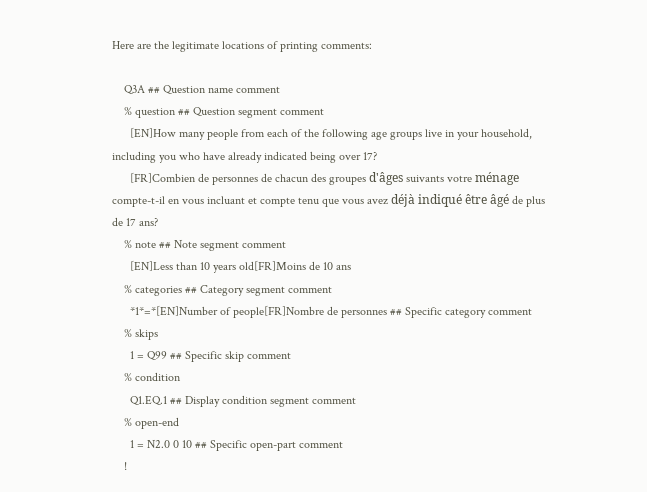Here are the legitimate locations of printing comments:

    Q3A ## Question name comment
    % question ## Question segment comment
      [EN]How many people from each of the following age groups live in your household, including you who have already indicated being over 17?
      [FR]Combien de personnes de chacun des groupes d'âges suivants votre ménage compte-t-il en vous incluant et compte tenu que vous avez déjà indiqué être âgé de plus de 17 ans?
    % note ## Note segment comment
      [EN]Less than 10 years old[FR]Moins de 10 ans
    % categories ## Category segment comment
      *1*=*[EN]Number of people[FR]Nombre de personnes ## Specific category comment
    % skips
      1 = Q99 ## Specific skip comment
    % condition
      Q1.EQ.1 ## Display condition segment comment
    % open-end
      1 = N2.0 0 10 ## Specific open-part comment
    !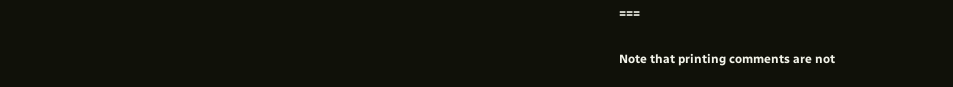===

Note that printing comments are not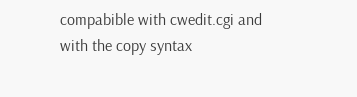compabible with cwedit.cgi and with the copy syntax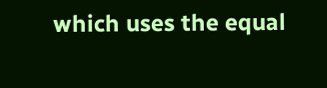which uses the equal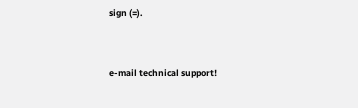sign (=).


e-mail technical support!